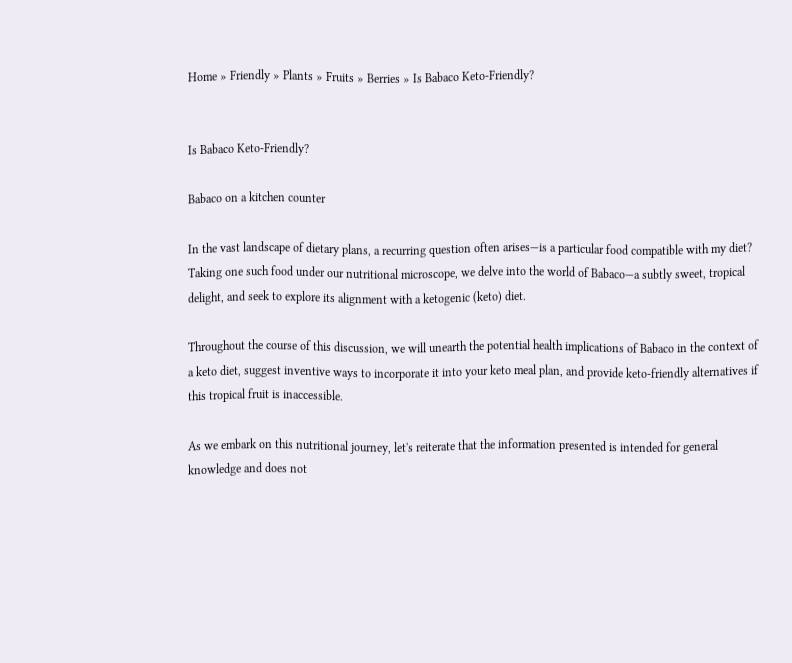Home » Friendly » Plants » Fruits » Berries » Is Babaco Keto-Friendly?


Is Babaco Keto-Friendly?

Babaco on a kitchen counter

In the vast landscape of dietary plans, a recurring question often arises—is a particular food compatible with my diet? Taking one such food under our nutritional microscope, we delve into the world of Babaco—a subtly sweet, tropical delight, and seek to explore its alignment with a ketogenic (keto) diet.

Throughout the course of this discussion, we will unearth the potential health implications of Babaco in the context of a keto diet, suggest inventive ways to incorporate it into your keto meal plan, and provide keto-friendly alternatives if this tropical fruit is inaccessible.

As we embark on this nutritional journey, let's reiterate that the information presented is intended for general knowledge and does not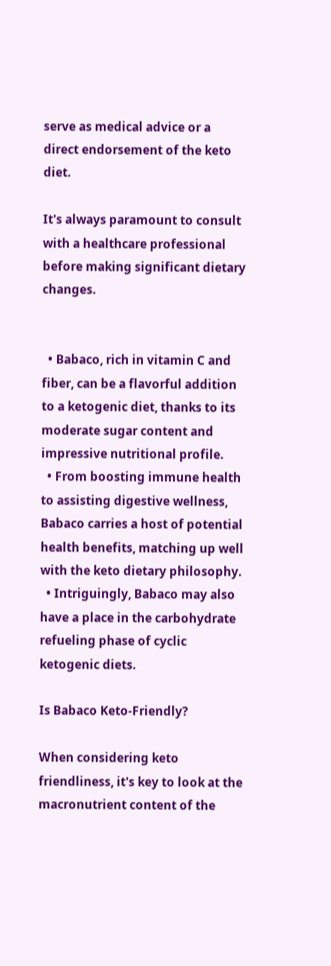serve as medical advice or a direct endorsement of the keto diet.

It's always paramount to consult with a healthcare professional before making significant dietary changes.


  • Babaco, rich in vitamin C and fiber, can be a flavorful addition to a ketogenic diet, thanks to its moderate sugar content and impressive nutritional profile.
  • From boosting immune health to assisting digestive wellness, Babaco carries a host of potential health benefits, matching up well with the keto dietary philosophy.
  • Intriguingly, Babaco may also have a place in the carbohydrate refueling phase of cyclic ketogenic diets.

Is Babaco Keto-Friendly?

When considering keto friendliness, it's key to look at the macronutrient content of the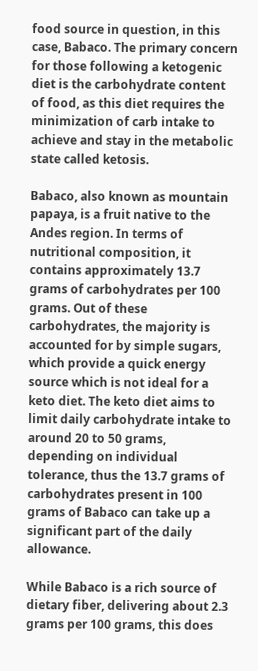food source in question, in this case, Babaco. The primary concern for those following a ketogenic diet is the carbohydrate content of food, as this diet requires the minimization of carb intake to achieve and stay in the metabolic state called ketosis.

Babaco, also known as mountain papaya, is a fruit native to the Andes region. In terms of nutritional composition, it contains approximately 13.7 grams of carbohydrates per 100 grams. Out of these carbohydrates, the majority is accounted for by simple sugars, which provide a quick energy source which is not ideal for a keto diet. The keto diet aims to limit daily carbohydrate intake to around 20 to 50 grams, depending on individual tolerance, thus the 13.7 grams of carbohydrates present in 100 grams of Babaco can take up a significant part of the daily allowance.

While Babaco is a rich source of dietary fiber, delivering about 2.3 grams per 100 grams, this does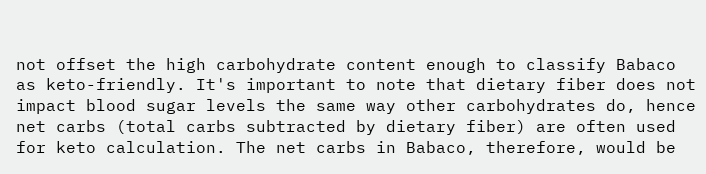not offset the high carbohydrate content enough to classify Babaco as keto-friendly. It's important to note that dietary fiber does not impact blood sugar levels the same way other carbohydrates do, hence net carbs (total carbs subtracted by dietary fiber) are often used for keto calculation. The net carbs in Babaco, therefore, would be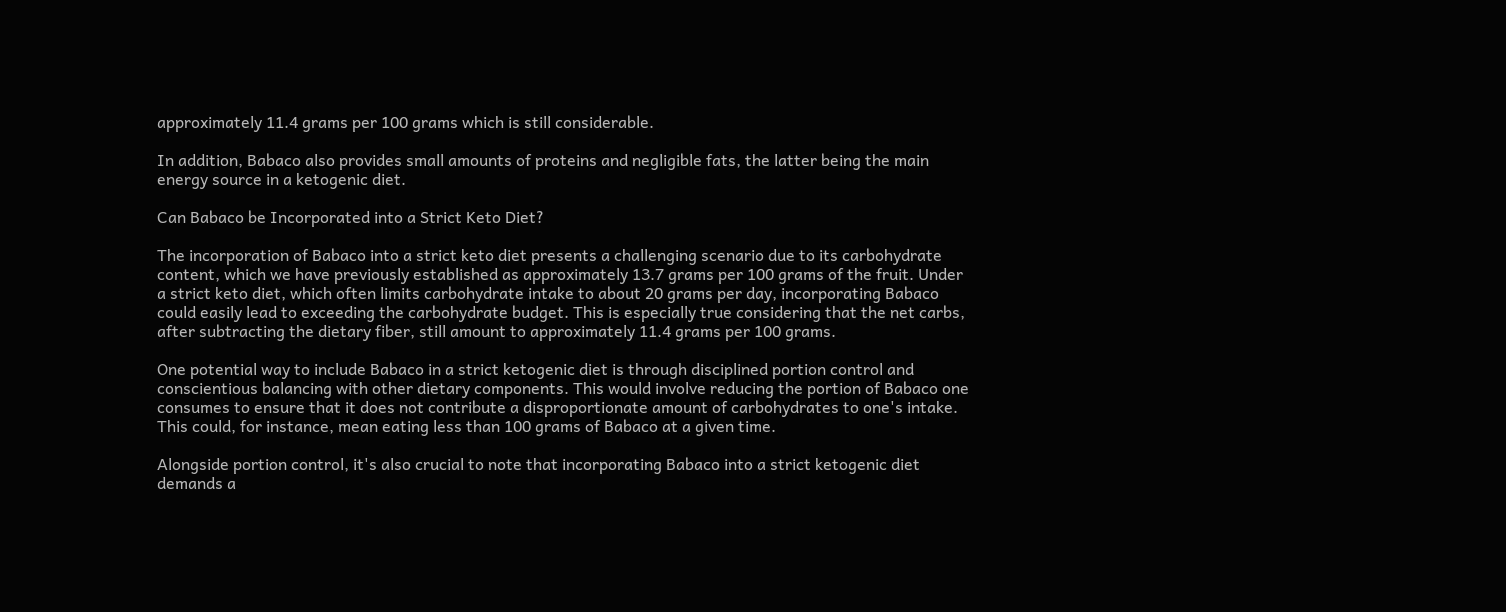approximately 11.4 grams per 100 grams which is still considerable.

In addition, Babaco also provides small amounts of proteins and negligible fats, the latter being the main energy source in a ketogenic diet.

Can Babaco be Incorporated into a Strict Keto Diet?

The incorporation of Babaco into a strict keto diet presents a challenging scenario due to its carbohydrate content, which we have previously established as approximately 13.7 grams per 100 grams of the fruit. Under a strict keto diet, which often limits carbohydrate intake to about 20 grams per day, incorporating Babaco could easily lead to exceeding the carbohydrate budget. This is especially true considering that the net carbs, after subtracting the dietary fiber, still amount to approximately 11.4 grams per 100 grams.

One potential way to include Babaco in a strict ketogenic diet is through disciplined portion control and conscientious balancing with other dietary components. This would involve reducing the portion of Babaco one consumes to ensure that it does not contribute a disproportionate amount of carbohydrates to one's intake. This could, for instance, mean eating less than 100 grams of Babaco at a given time.

Alongside portion control, it's also crucial to note that incorporating Babaco into a strict ketogenic diet demands a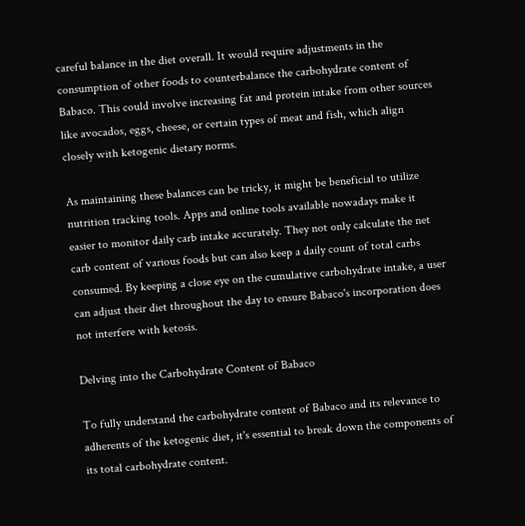careful balance in the diet overall. It would require adjustments in the consumption of other foods to counterbalance the carbohydrate content of Babaco. This could involve increasing fat and protein intake from other sources like avocados, eggs, cheese, or certain types of meat and fish, which align closely with ketogenic dietary norms.

As maintaining these balances can be tricky, it might be beneficial to utilize nutrition tracking tools. Apps and online tools available nowadays make it easier to monitor daily carb intake accurately. They not only calculate the net carb content of various foods but can also keep a daily count of total carbs consumed. By keeping a close eye on the cumulative carbohydrate intake, a user can adjust their diet throughout the day to ensure Babaco's incorporation does not interfere with ketosis.

Delving into the Carbohydrate Content of Babaco

To fully understand the carbohydrate content of Babaco and its relevance to adherents of the ketogenic diet, it's essential to break down the components of its total carbohydrate content.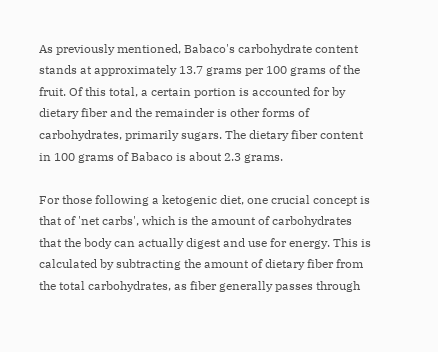As previously mentioned, Babaco's carbohydrate content stands at approximately 13.7 grams per 100 grams of the fruit. Of this total, a certain portion is accounted for by dietary fiber and the remainder is other forms of carbohydrates, primarily sugars. The dietary fiber content in 100 grams of Babaco is about 2.3 grams.

For those following a ketogenic diet, one crucial concept is that of 'net carbs', which is the amount of carbohydrates that the body can actually digest and use for energy. This is calculated by subtracting the amount of dietary fiber from the total carbohydrates, as fiber generally passes through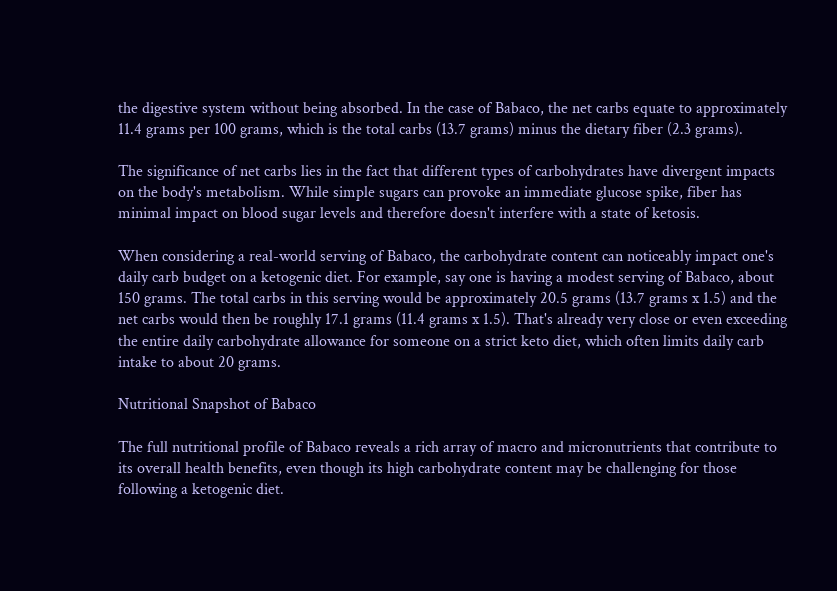the digestive system without being absorbed. In the case of Babaco, the net carbs equate to approximately 11.4 grams per 100 grams, which is the total carbs (13.7 grams) minus the dietary fiber (2.3 grams).

The significance of net carbs lies in the fact that different types of carbohydrates have divergent impacts on the body's metabolism. While simple sugars can provoke an immediate glucose spike, fiber has minimal impact on blood sugar levels and therefore doesn't interfere with a state of ketosis.

When considering a real-world serving of Babaco, the carbohydrate content can noticeably impact one's daily carb budget on a ketogenic diet. For example, say one is having a modest serving of Babaco, about 150 grams. The total carbs in this serving would be approximately 20.5 grams (13.7 grams x 1.5) and the net carbs would then be roughly 17.1 grams (11.4 grams x 1.5). That's already very close or even exceeding the entire daily carbohydrate allowance for someone on a strict keto diet, which often limits daily carb intake to about 20 grams.

Nutritional Snapshot of Babaco

The full nutritional profile of Babaco reveals a rich array of macro and micronutrients that contribute to its overall health benefits, even though its high carbohydrate content may be challenging for those following a ketogenic diet.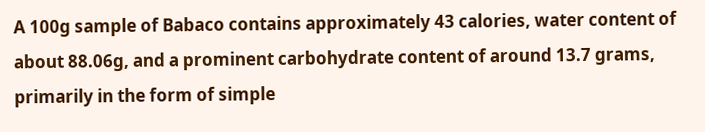A 100g sample of Babaco contains approximately 43 calories, water content of about 88.06g, and a prominent carbohydrate content of around 13.7 grams, primarily in the form of simple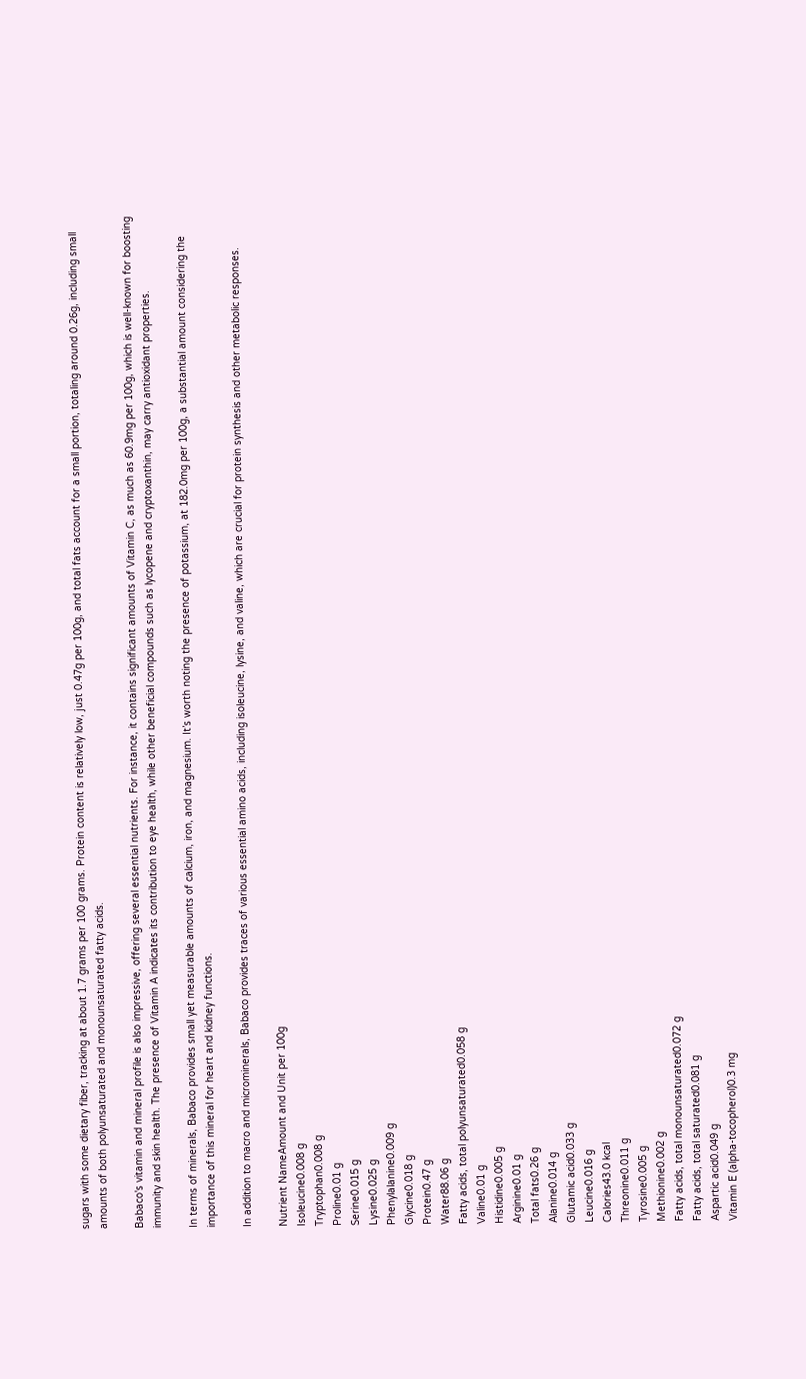sugars with some dietary fiber, tracking at about 1.7 grams per 100 grams. Protein content is relatively low, just 0.47g per 100g, and total fats account for a small portion, totaling around 0.26g, including small amounts of both polyunsaturated and monounsaturated fatty acids.

Babaco's vitamin and mineral profile is also impressive, offering several essential nutrients. For instance, it contains significant amounts of Vitamin C, as much as 60.9mg per 100g, which is well-known for boosting immunity and skin health. The presence of Vitamin A indicates its contribution to eye health, while other beneficial compounds such as lycopene and cryptoxanthin, may carry antioxidant properties.

In terms of minerals, Babaco provides small yet measurable amounts of calcium, iron, and magnesium. It’s worth noting the presence of potassium, at 182.0mg per 100g, a substantial amount considering the importance of this mineral for heart and kidney functions.

In addition to macro and microminerals, Babaco provides traces of various essential amino acids, including isoleucine, lysine, and valine, which are crucial for protein synthesis and other metabolic responses.

Nutrient NameAmount and Unit per 100g
Isoleucine0.008 g
Tryptophan0.008 g
Proline0.01 g
Serine0.015 g
Lysine0.025 g
Phenylalanine0.009 g
Glycine0.018 g
Protein0.47 g
Water88.06 g
Fatty acids, total polyunsaturated0.058 g
Valine0.01 g
Histidine0.005 g
Arginine0.01 g
Total fats0.26 g
Alanine0.014 g
Glutamic acid0.033 g
Leucine0.016 g
Calories43.0 kcal
Threonine0.011 g
Tyrosine0.005 g
Methionine0.002 g
Fatty acids, total monounsaturated0.072 g
Fatty acids, total saturated0.081 g
Aspartic acid0.049 g
Vitamin E (alpha-tocopherol)0.3 mg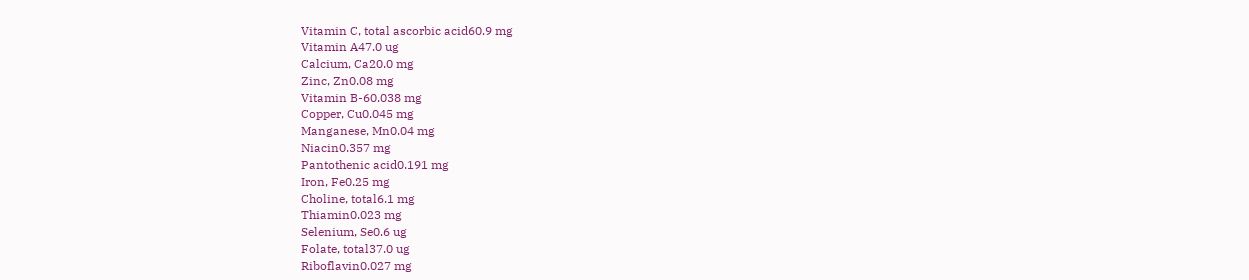Vitamin C, total ascorbic acid60.9 mg
Vitamin A47.0 ug
Calcium, Ca20.0 mg
Zinc, Zn0.08 mg
Vitamin B-60.038 mg
Copper, Cu0.045 mg
Manganese, Mn0.04 mg
Niacin0.357 mg
Pantothenic acid0.191 mg
Iron, Fe0.25 mg
Choline, total6.1 mg
Thiamin0.023 mg
Selenium, Se0.6 ug
Folate, total37.0 ug
Riboflavin0.027 mg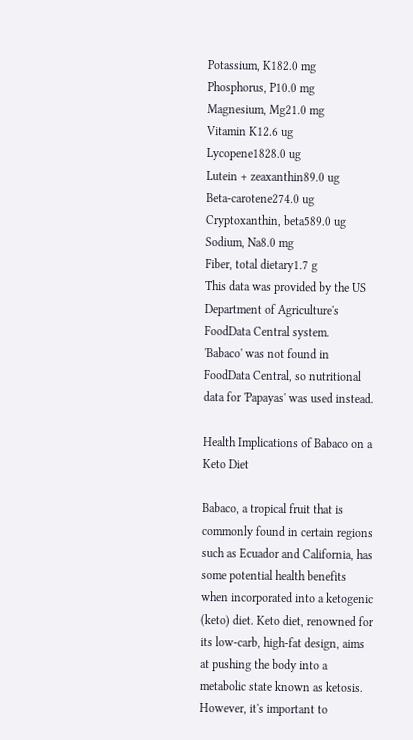Potassium, K182.0 mg
Phosphorus, P10.0 mg
Magnesium, Mg21.0 mg
Vitamin K12.6 ug
Lycopene1828.0 ug
Lutein + zeaxanthin89.0 ug
Beta-carotene274.0 ug
Cryptoxanthin, beta589.0 ug
Sodium, Na8.0 mg
Fiber, total dietary1.7 g
This data was provided by the US Department of Agriculture's FoodData Central system.
'Babaco' was not found in FoodData Central, so nutritional data for 'Papayas' was used instead.

Health Implications of Babaco on a Keto Diet

Babaco, a tropical fruit that is commonly found in certain regions such as Ecuador and California, has some potential health benefits when incorporated into a ketogenic (keto) diet. Keto diet, renowned for its low-carb, high-fat design, aims at pushing the body into a metabolic state known as ketosis. However, it's important to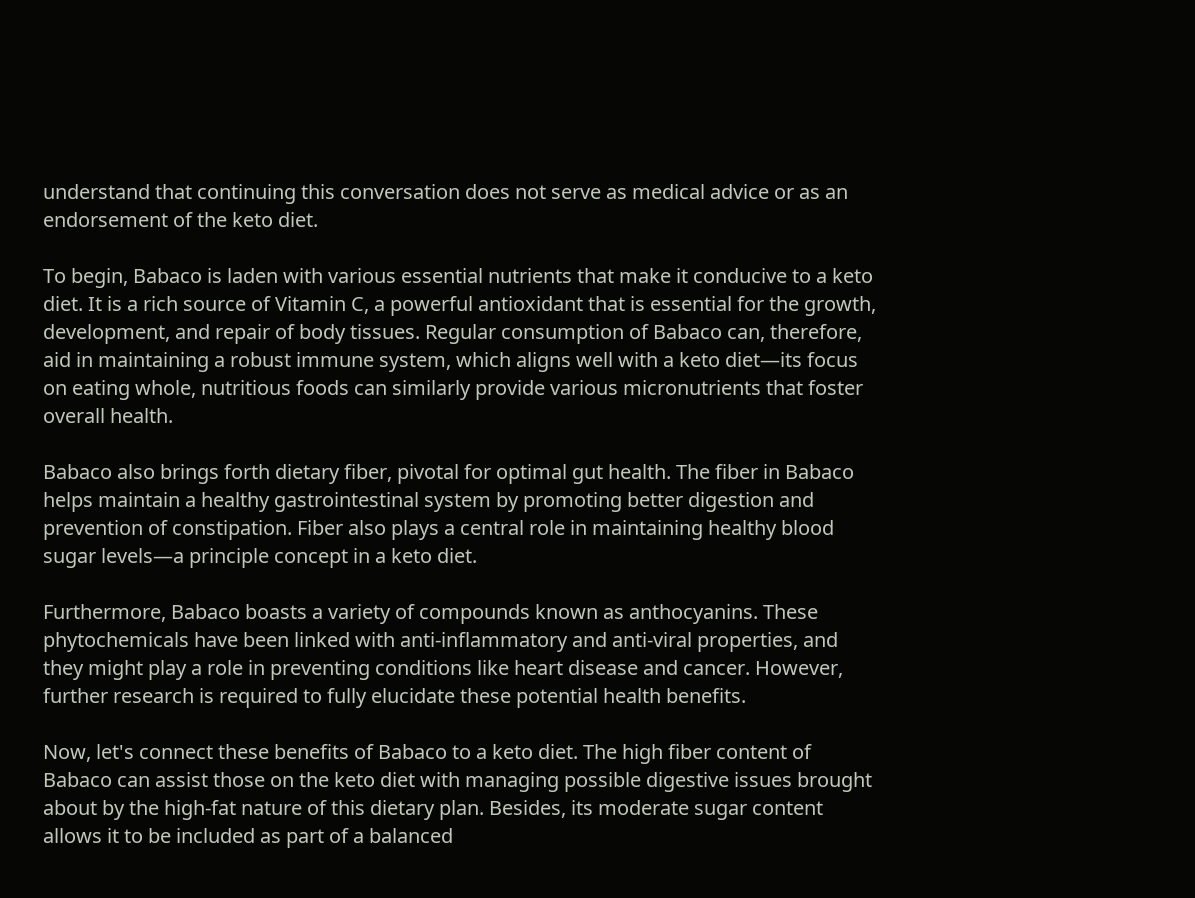understand that continuing this conversation does not serve as medical advice or as an endorsement of the keto diet.

To begin, Babaco is laden with various essential nutrients that make it conducive to a keto diet. It is a rich source of Vitamin C, a powerful antioxidant that is essential for the growth, development, and repair of body tissues. Regular consumption of Babaco can, therefore, aid in maintaining a robust immune system, which aligns well with a keto diet—its focus on eating whole, nutritious foods can similarly provide various micronutrients that foster overall health.

Babaco also brings forth dietary fiber, pivotal for optimal gut health. The fiber in Babaco helps maintain a healthy gastrointestinal system by promoting better digestion and prevention of constipation. Fiber also plays a central role in maintaining healthy blood sugar levels—a principle concept in a keto diet.

Furthermore, Babaco boasts a variety of compounds known as anthocyanins. These phytochemicals have been linked with anti-inflammatory and anti-viral properties, and they might play a role in preventing conditions like heart disease and cancer. However, further research is required to fully elucidate these potential health benefits.

Now, let's connect these benefits of Babaco to a keto diet. The high fiber content of Babaco can assist those on the keto diet with managing possible digestive issues brought about by the high-fat nature of this dietary plan. Besides, its moderate sugar content allows it to be included as part of a balanced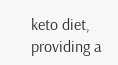keto diet, providing a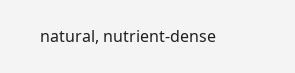natural, nutrient-dense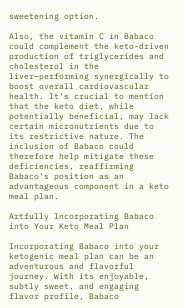sweetening option.

Also, the vitamin C in Babaco could complement the keto-driven production of triglycerides and cholesterol in the liver—performing synergically to boost overall cardiovascular health. It’s crucial to mention that the keto diet, while potentially beneficial, may lack certain micronutrients due to its restrictive nature. The inclusion of Babaco could therefore help mitigate these deficiencies, reaffirming Babaco's position as an advantageous component in a keto meal plan.

Artfully Incorporating Babaco into Your Keto Meal Plan

Incorporating Babaco into your ketogenic meal plan can be an adventurous and flavorful journey. With its enjoyable, subtly sweet, and engaging flavor profile, Babaco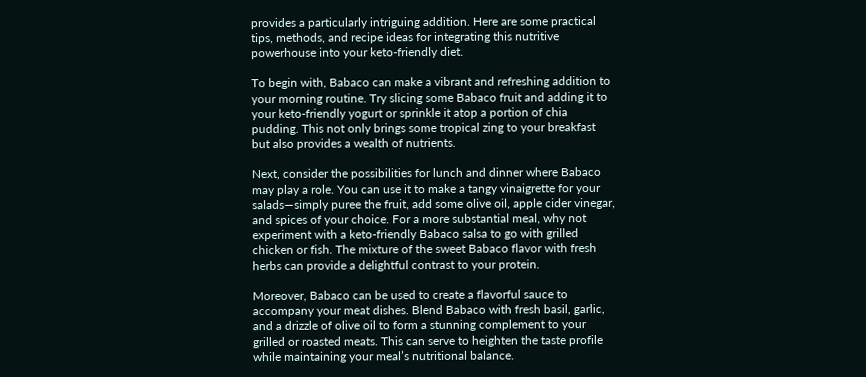provides a particularly intriguing addition. Here are some practical tips, methods, and recipe ideas for integrating this nutritive powerhouse into your keto-friendly diet.

To begin with, Babaco can make a vibrant and refreshing addition to your morning routine. Try slicing some Babaco fruit and adding it to your keto-friendly yogurt or sprinkle it atop a portion of chia pudding. This not only brings some tropical zing to your breakfast but also provides a wealth of nutrients.

Next, consider the possibilities for lunch and dinner where Babaco may play a role. You can use it to make a tangy vinaigrette for your salads—simply puree the fruit, add some olive oil, apple cider vinegar, and spices of your choice. For a more substantial meal, why not experiment with a keto-friendly Babaco salsa to go with grilled chicken or fish. The mixture of the sweet Babaco flavor with fresh herbs can provide a delightful contrast to your protein.

Moreover, Babaco can be used to create a flavorful sauce to accompany your meat dishes. Blend Babaco with fresh basil, garlic, and a drizzle of olive oil to form a stunning complement to your grilled or roasted meats. This can serve to heighten the taste profile while maintaining your meal’s nutritional balance.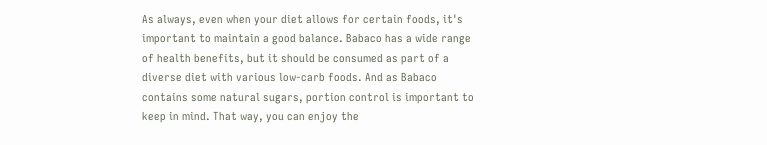As always, even when your diet allows for certain foods, it's important to maintain a good balance. Babaco has a wide range of health benefits, but it should be consumed as part of a diverse diet with various low-carb foods. And as Babaco contains some natural sugars, portion control is important to keep in mind. That way, you can enjoy the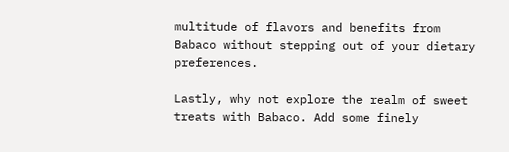multitude of flavors and benefits from Babaco without stepping out of your dietary preferences.

Lastly, why not explore the realm of sweet treats with Babaco. Add some finely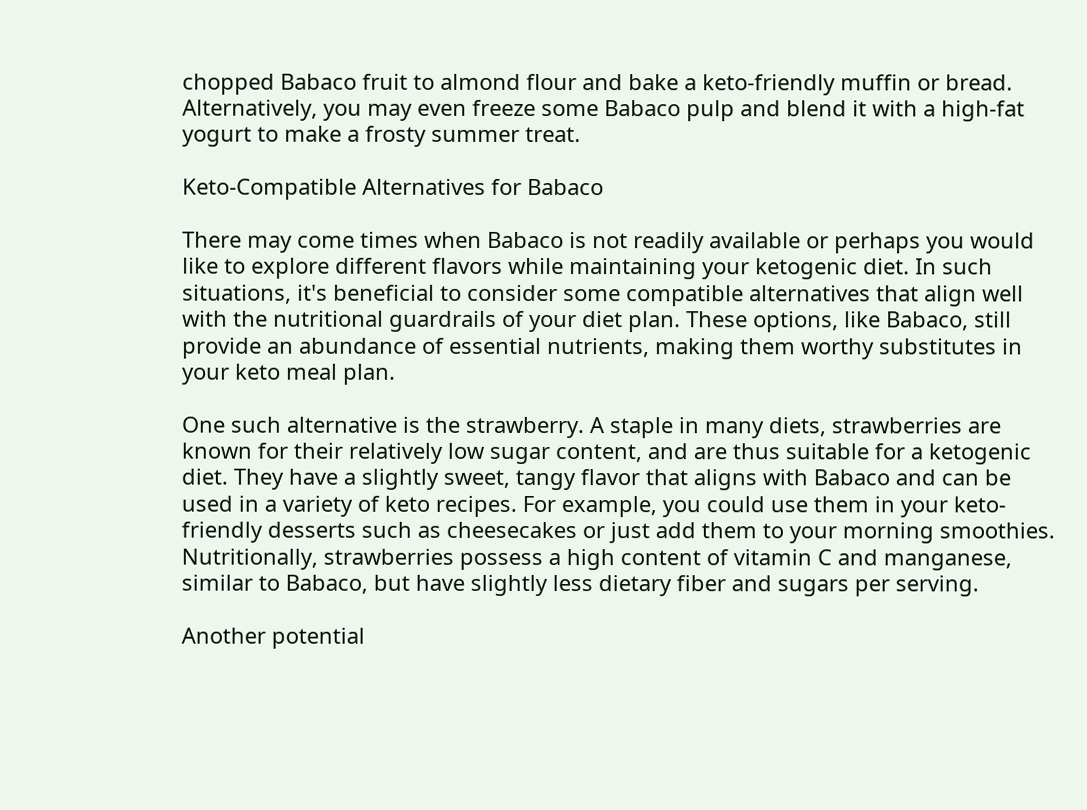chopped Babaco fruit to almond flour and bake a keto-friendly muffin or bread. Alternatively, you may even freeze some Babaco pulp and blend it with a high-fat yogurt to make a frosty summer treat.

Keto-Compatible Alternatives for Babaco

There may come times when Babaco is not readily available or perhaps you would like to explore different flavors while maintaining your ketogenic diet. In such situations, it's beneficial to consider some compatible alternatives that align well with the nutritional guardrails of your diet plan. These options, like Babaco, still provide an abundance of essential nutrients, making them worthy substitutes in your keto meal plan.

One such alternative is the strawberry. A staple in many diets, strawberries are known for their relatively low sugar content, and are thus suitable for a ketogenic diet. They have a slightly sweet, tangy flavor that aligns with Babaco and can be used in a variety of keto recipes. For example, you could use them in your keto-friendly desserts such as cheesecakes or just add them to your morning smoothies. Nutritionally, strawberries possess a high content of vitamin C and manganese, similar to Babaco, but have slightly less dietary fiber and sugars per serving.

Another potential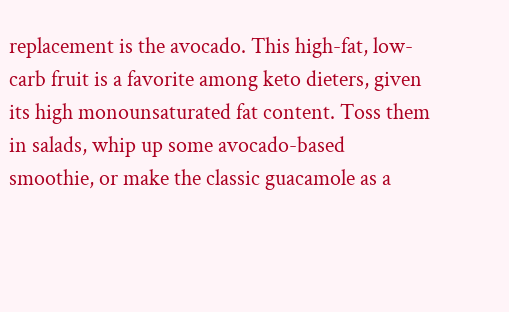replacement is the avocado. This high-fat, low-carb fruit is a favorite among keto dieters, given its high monounsaturated fat content. Toss them in salads, whip up some avocado-based smoothie, or make the classic guacamole as a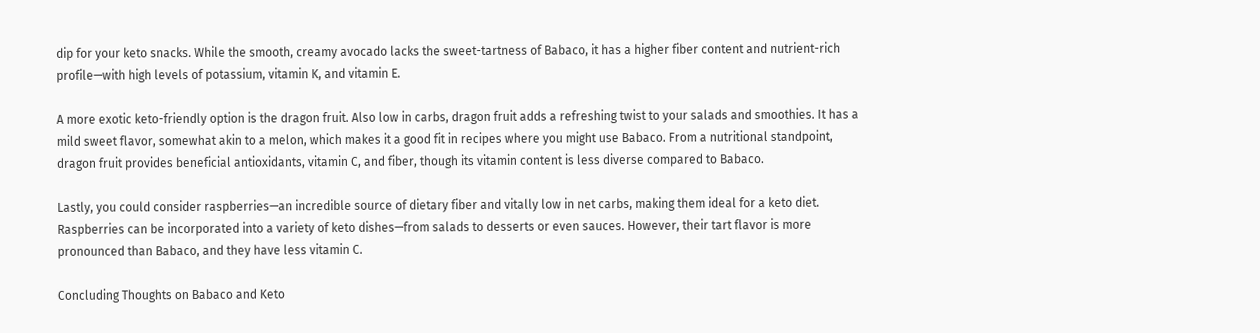dip for your keto snacks. While the smooth, creamy avocado lacks the sweet-tartness of Babaco, it has a higher fiber content and nutrient-rich profile—with high levels of potassium, vitamin K, and vitamin E.

A more exotic keto-friendly option is the dragon fruit. Also low in carbs, dragon fruit adds a refreshing twist to your salads and smoothies. It has a mild sweet flavor, somewhat akin to a melon, which makes it a good fit in recipes where you might use Babaco. From a nutritional standpoint, dragon fruit provides beneficial antioxidants, vitamin C, and fiber, though its vitamin content is less diverse compared to Babaco.

Lastly, you could consider raspberries—an incredible source of dietary fiber and vitally low in net carbs, making them ideal for a keto diet. Raspberries can be incorporated into a variety of keto dishes—from salads to desserts or even sauces. However, their tart flavor is more pronounced than Babaco, and they have less vitamin C.

Concluding Thoughts on Babaco and Keto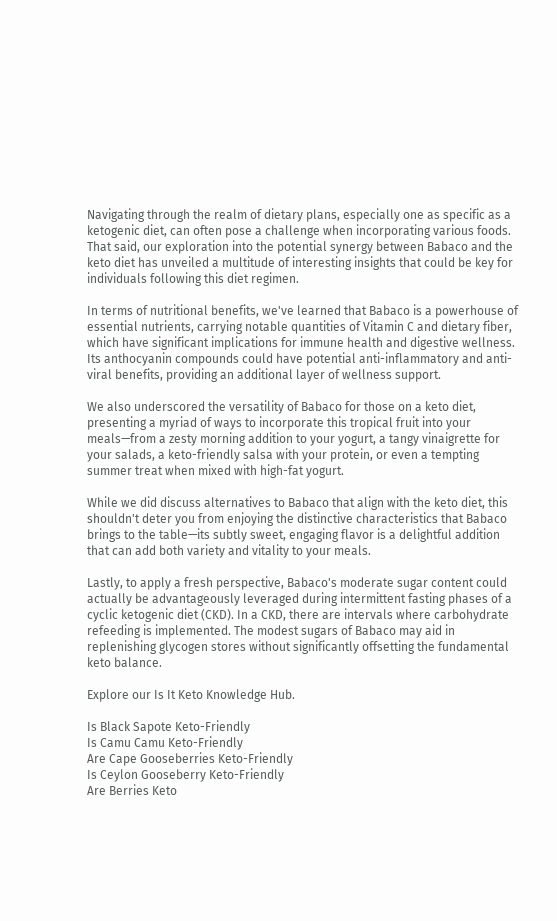Navigating through the realm of dietary plans, especially one as specific as a ketogenic diet, can often pose a challenge when incorporating various foods. That said, our exploration into the potential synergy between Babaco and the keto diet has unveiled a multitude of interesting insights that could be key for individuals following this diet regimen.

In terms of nutritional benefits, we've learned that Babaco is a powerhouse of essential nutrients, carrying notable quantities of Vitamin C and dietary fiber, which have significant implications for immune health and digestive wellness. Its anthocyanin compounds could have potential anti-inflammatory and anti-viral benefits, providing an additional layer of wellness support.

We also underscored the versatility of Babaco for those on a keto diet, presenting a myriad of ways to incorporate this tropical fruit into your meals—from a zesty morning addition to your yogurt, a tangy vinaigrette for your salads, a keto-friendly salsa with your protein, or even a tempting summer treat when mixed with high-fat yogurt.

While we did discuss alternatives to Babaco that align with the keto diet, this shouldn't deter you from enjoying the distinctive characteristics that Babaco brings to the table—its subtly sweet, engaging flavor is a delightful addition that can add both variety and vitality to your meals.

Lastly, to apply a fresh perspective, Babaco's moderate sugar content could actually be advantageously leveraged during intermittent fasting phases of a cyclic ketogenic diet (CKD). In a CKD, there are intervals where carbohydrate refeeding is implemented. The modest sugars of Babaco may aid in replenishing glycogen stores without significantly offsetting the fundamental keto balance.

Explore our Is It Keto Knowledge Hub.

Is Black Sapote Keto-Friendly
Is Camu Camu Keto-Friendly
Are Cape Gooseberries Keto-Friendly
Is Ceylon Gooseberry Keto-Friendly
Are Berries Keto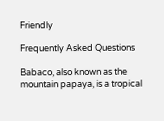Friendly

Frequently Asked Questions

Babaco, also known as the mountain papaya, is a tropical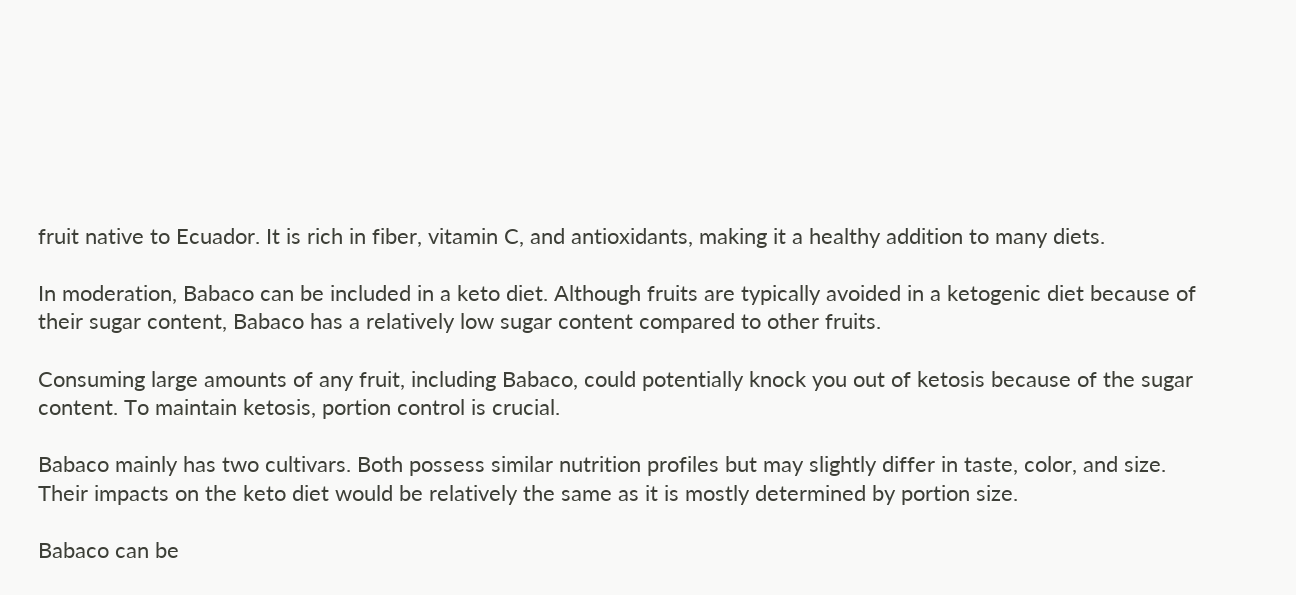fruit native to Ecuador. It is rich in fiber, vitamin C, and antioxidants, making it a healthy addition to many diets.

In moderation, Babaco can be included in a keto diet. Although fruits are typically avoided in a ketogenic diet because of their sugar content, Babaco has a relatively low sugar content compared to other fruits.

Consuming large amounts of any fruit, including Babaco, could potentially knock you out of ketosis because of the sugar content. To maintain ketosis, portion control is crucial.

Babaco mainly has two cultivars. Both possess similar nutrition profiles but may slightly differ in taste, color, and size. Their impacts on the keto diet would be relatively the same as it is mostly determined by portion size.

Babaco can be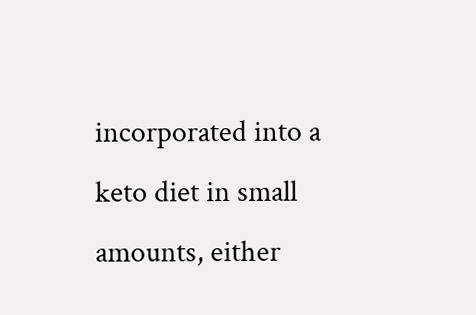incorporated into a keto diet in small amounts, either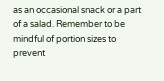as an occasional snack or a part of a salad. Remember to be mindful of portion sizes to prevent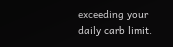exceeding your daily carb limit.